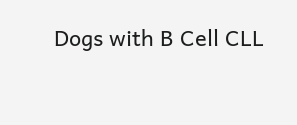Dogs with B Cell CLL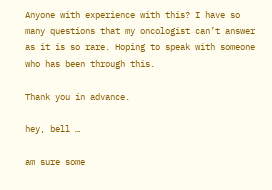Anyone with experience with this? I have so many questions that my oncologist can’t answer as it is so rare. Hoping to speak with someone who has been through this.

Thank you in advance.

hey, bell …

am sure some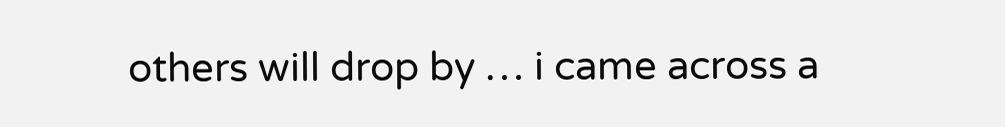others will drop by … i came across a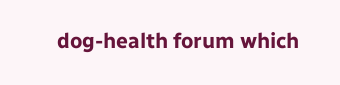dog-health forum which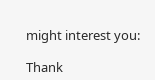might interest you:

Thank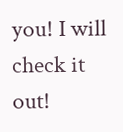you! I will check it out!